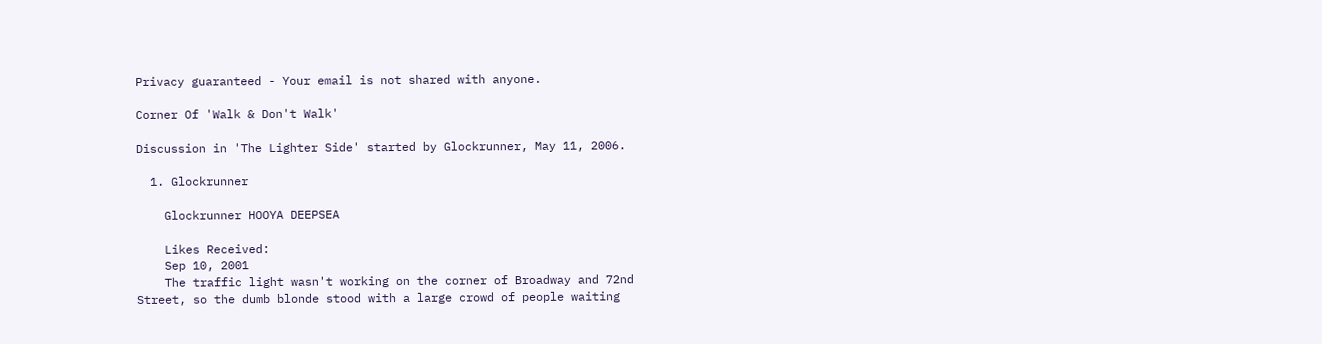Privacy guaranteed - Your email is not shared with anyone.

Corner Of 'Walk & Don't Walk'

Discussion in 'The Lighter Side' started by Glockrunner, May 11, 2006.

  1. Glockrunner

    Glockrunner HOOYA DEEPSEA

    Likes Received:
    Sep 10, 2001
    The traffic light wasn't working on the corner of Broadway and 72nd Street, so the dumb blonde stood with a large crowd of people waiting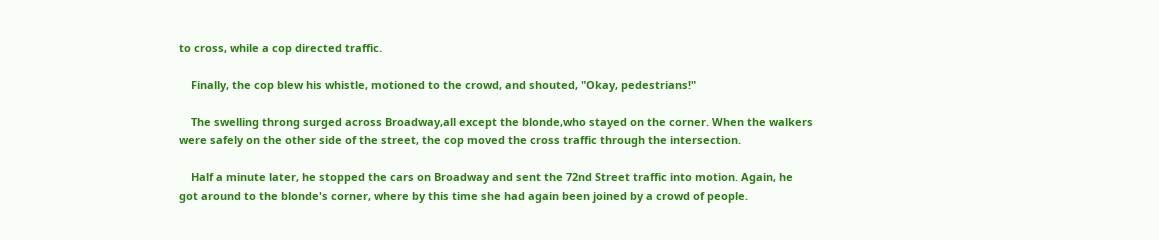to cross, while a cop directed traffic.

    Finally, the cop blew his whistle, motioned to the crowd, and shouted, "Okay, pedestrians!"

    The swelling throng surged across Broadway,all except the blonde,who stayed on the corner. When the walkers were safely on the other side of the street, the cop moved the cross traffic through the intersection.

    Half a minute later, he stopped the cars on Broadway and sent the 72nd Street traffic into motion. Again, he got around to the blonde's corner, where by this time she had again been joined by a crowd of people.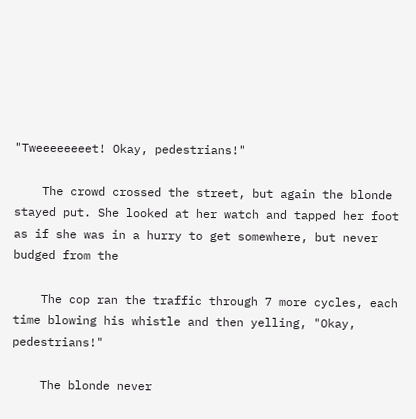"Tweeeeeeeet! Okay, pedestrians!"

    The crowd crossed the street, but again the blonde stayed put. She looked at her watch and tapped her foot as if she was in a hurry to get somewhere, but never budged from the

    The cop ran the traffic through 7 more cycles, each time blowing his whistle and then yelling, "Okay, pedestrians!"

    The blonde never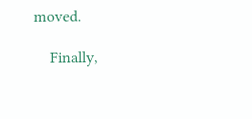moved.

    Finally,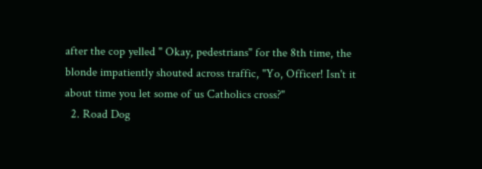after the cop yelled " Okay, pedestrians" for the 8th time, the blonde impatiently shouted across traffic, "Yo, Officer! Isn't it about time you let some of us Catholics cross?"
  2. Road Dog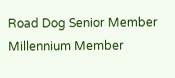Road Dog Senior Member Millennium Member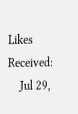Likes Received:
    Jul 29,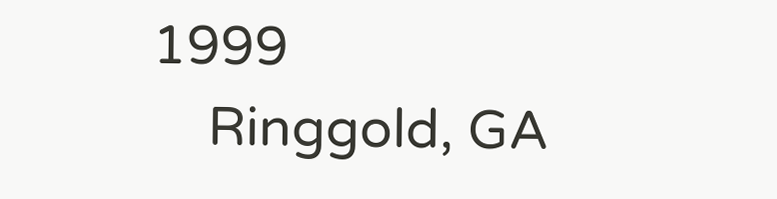1999
    Ringgold, GA